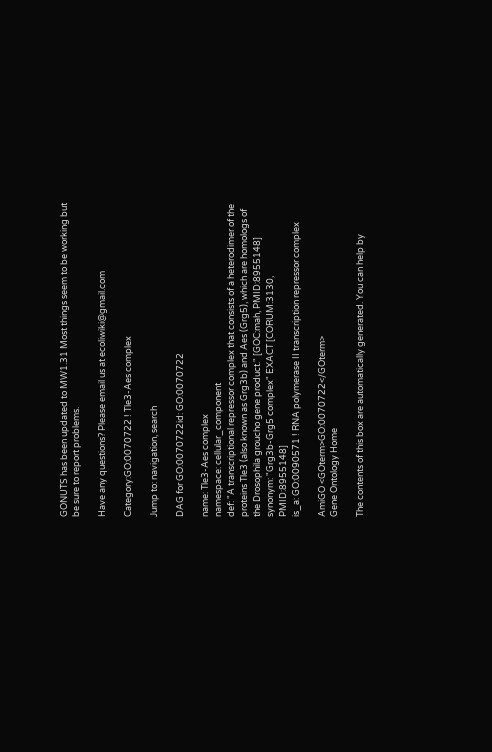GONUTS has been updated to MW1.31 Most things seem to be working but be sure to report problems.

Have any questions? Please email us at ecoliwiki@gmail.com

Category:GO:0070722 ! Tle3-Aes complex

Jump to: navigation, search

DAG for GO:0070722id: GO:0070722

name: Tle3-Aes complex
namespace: cellular_component
def: "A transcriptional repressor complex that consists of a heterodimer of the proteins Tle3 (also known as Grg3b) and Aes (Grg5), which are homologs of the Drosophila groucho gene product." [GOC:mah, PMID:8955148]
synonym: "Grg3b-Grg5 complex" EXACT [CORUM:3130, PMID:8955148]
is_a: GO:0090571 ! RNA polymerase II transcription repressor complex

AmiGO <GOterm>GO:0070722</GOterm>
Gene Ontology Home

The contents of this box are automatically generated. You can help by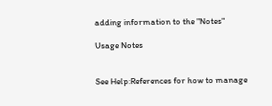adding information to the "Notes"

Usage Notes


See Help:References for how to manage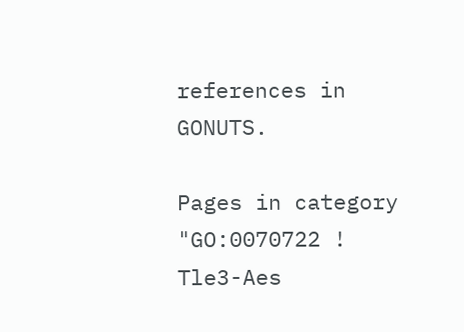references in GONUTS.

Pages in category "GO:0070722 ! Tle3-Aes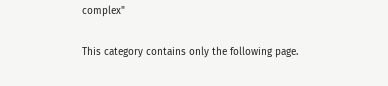complex"

This category contains only the following page.